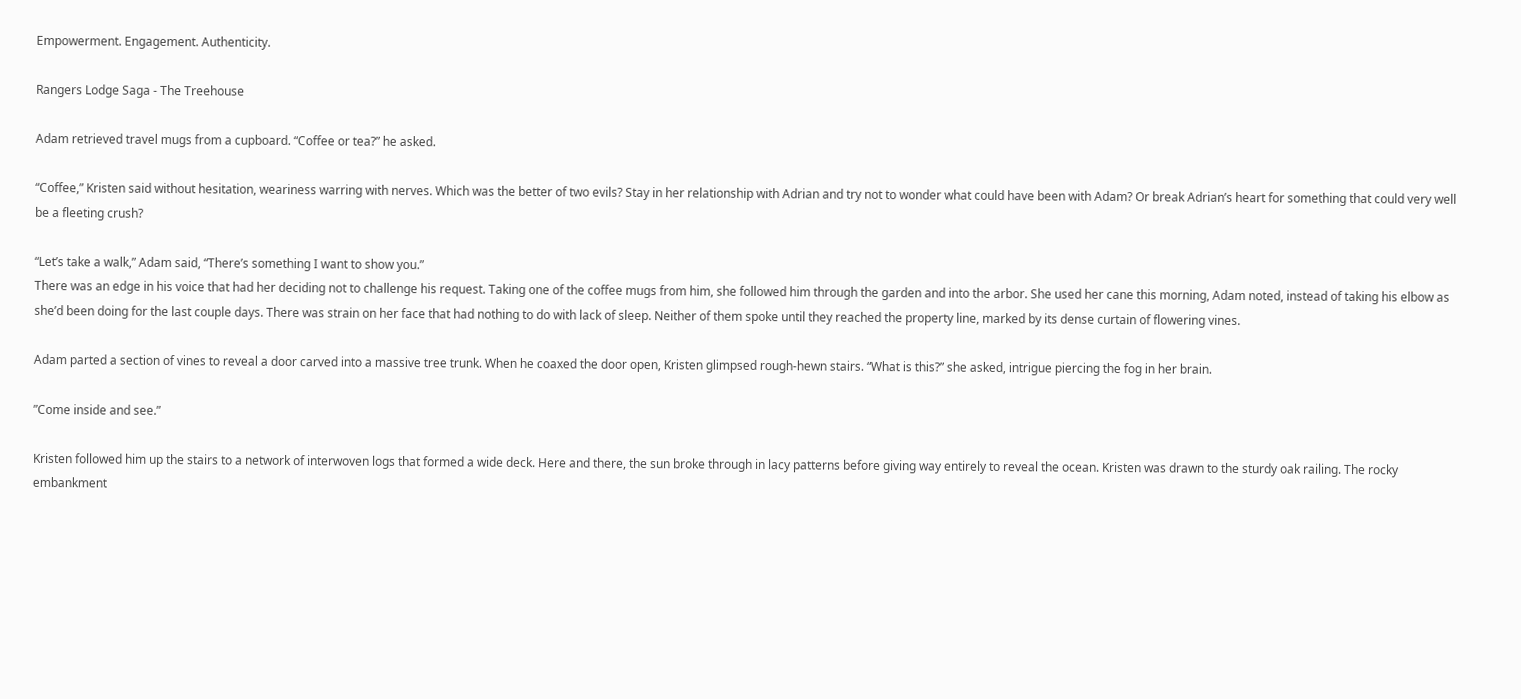Empowerment. Engagement. Authenticity.

Rangers Lodge Saga - The Treehouse

Adam retrieved travel mugs from a cupboard. “Coffee or tea?” he asked.

“Coffee,” Kristen said without hesitation, weariness warring with nerves. Which was the better of two evils? Stay in her relationship with Adrian and try not to wonder what could have been with Adam? Or break Adrian’s heart for something that could very well be a fleeting crush?

“Let’s take a walk,” Adam said, “There’s something I want to show you.”
There was an edge in his voice that had her deciding not to challenge his request. Taking one of the coffee mugs from him, she followed him through the garden and into the arbor. She used her cane this morning, Adam noted, instead of taking his elbow as she’d been doing for the last couple days. There was strain on her face that had nothing to do with lack of sleep. Neither of them spoke until they reached the property line, marked by its dense curtain of flowering vines.

Adam parted a section of vines to reveal a door carved into a massive tree trunk. When he coaxed the door open, Kristen glimpsed rough-hewn stairs. “What is this?” she asked, intrigue piercing the fog in her brain.

”Come inside and see.”

Kristen followed him up the stairs to a network of interwoven logs that formed a wide deck. Here and there, the sun broke through in lacy patterns before giving way entirely to reveal the ocean. Kristen was drawn to the sturdy oak railing. The rocky embankment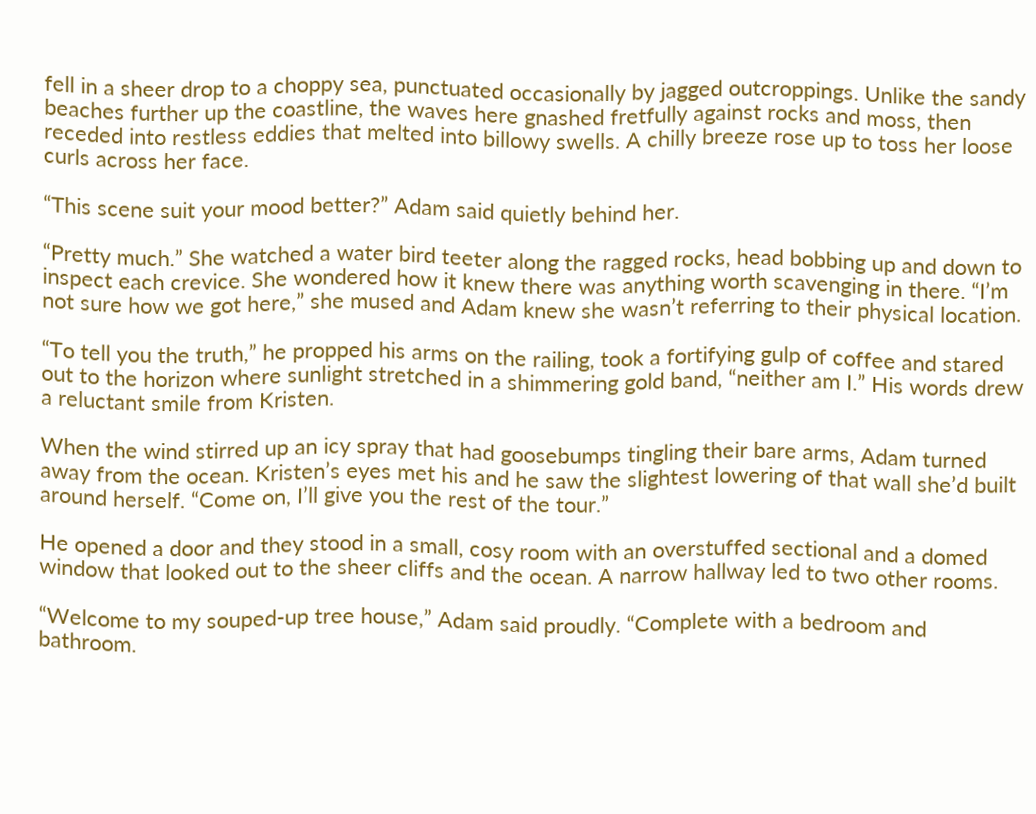fell in a sheer drop to a choppy sea, punctuated occasionally by jagged outcroppings. Unlike the sandy beaches further up the coastline, the waves here gnashed fretfully against rocks and moss, then receded into restless eddies that melted into billowy swells. A chilly breeze rose up to toss her loose curls across her face.

“This scene suit your mood better?” Adam said quietly behind her.

“Pretty much.” She watched a water bird teeter along the ragged rocks, head bobbing up and down to inspect each crevice. She wondered how it knew there was anything worth scavenging in there. “I’m not sure how we got here,” she mused and Adam knew she wasn’t referring to their physical location.

“To tell you the truth,” he propped his arms on the railing, took a fortifying gulp of coffee and stared out to the horizon where sunlight stretched in a shimmering gold band, “neither am I.” His words drew a reluctant smile from Kristen.

When the wind stirred up an icy spray that had goosebumps tingling their bare arms, Adam turned away from the ocean. Kristen’s eyes met his and he saw the slightest lowering of that wall she’d built around herself. “Come on, I’ll give you the rest of the tour.”

He opened a door and they stood in a small, cosy room with an overstuffed sectional and a domed window that looked out to the sheer cliffs and the ocean. A narrow hallway led to two other rooms.

“Welcome to my souped-up tree house,” Adam said proudly. “Complete with a bedroom and bathroom.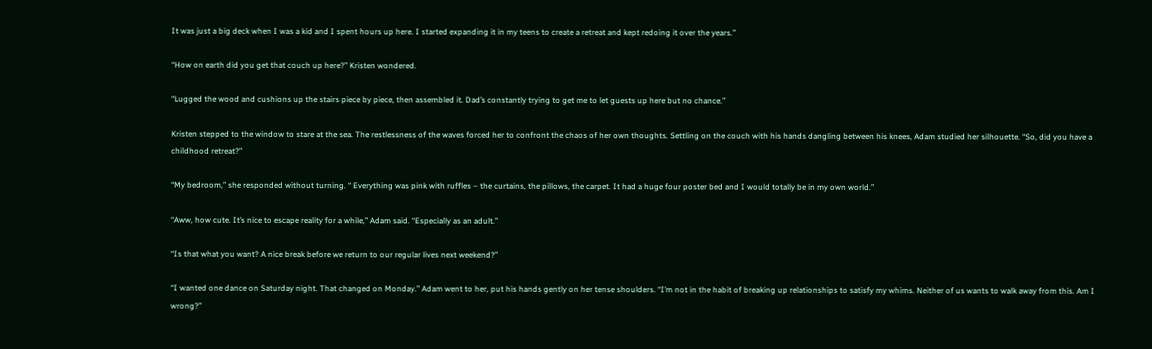It was just a big deck when I was a kid and I spent hours up here. I started expanding it in my teens to create a retreat and kept redoing it over the years.”

“How on earth did you get that couch up here?” Kristen wondered.

“Lugged the wood and cushions up the stairs piece by piece, then assembled it. Dad’s constantly trying to get me to let guests up here but no chance.”

Kristen stepped to the window to stare at the sea. The restlessness of the waves forced her to confront the chaos of her own thoughts. Settling on the couch with his hands dangling between his knees, Adam studied her silhouette. “So, did you have a childhood retreat?”

“My bedroom,” she responded without turning. “ Everything was pink with ruffles – the curtains, the pillows, the carpet. It had a huge four poster bed and I would totally be in my own world.”

“Aww, how cute. It’s nice to escape reality for a while,” Adam said. “Especially as an adult.”

“Is that what you want? A nice break before we return to our regular lives next weekend?”

“I wanted one dance on Saturday night. That changed on Monday.” Adam went to her, put his hands gently on her tense shoulders. “I’m not in the habit of breaking up relationships to satisfy my whims. Neither of us wants to walk away from this. Am I wrong?”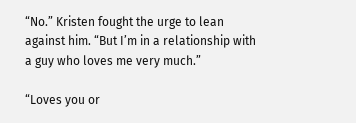“No.” Kristen fought the urge to lean against him. “But I’m in a relationship with a guy who loves me very much.”

“Loves you or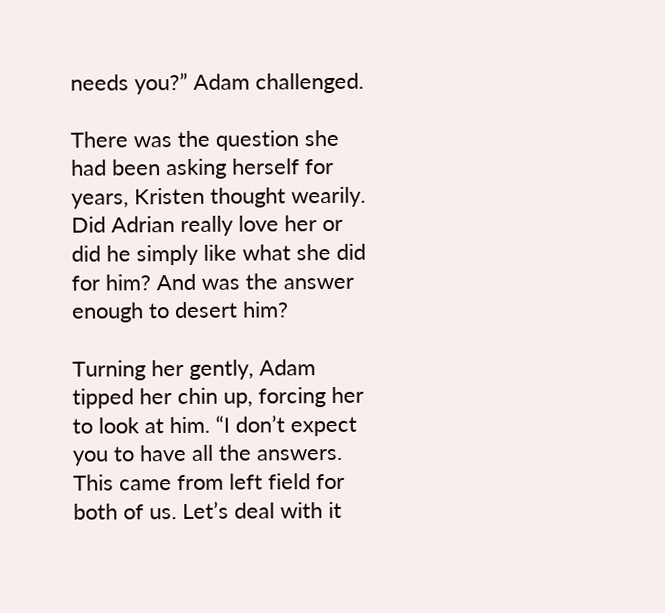needs you?” Adam challenged.

There was the question she had been asking herself for years, Kristen thought wearily. Did Adrian really love her or did he simply like what she did for him? And was the answer enough to desert him?

Turning her gently, Adam tipped her chin up, forcing her to look at him. “I don’t expect you to have all the answers. This came from left field for both of us. Let’s deal with it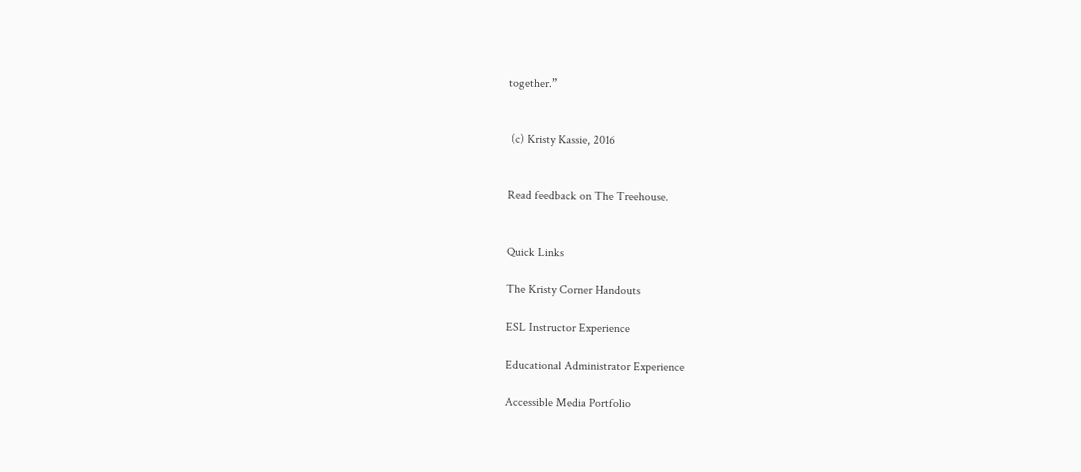together.”


 (c) Kristy Kassie, 2016


Read feedback on The Treehouse.


Quick Links

The Kristy Corner Handouts

ESL Instructor Experience

Educational Administrator Experience

Accessible Media Portfolio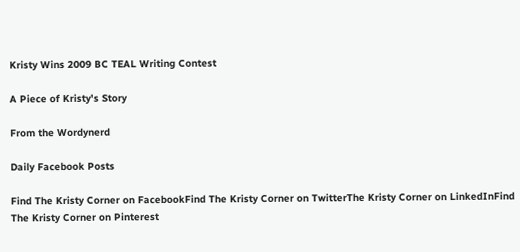Kristy Wins 2009 BC TEAL Writing Contest

A Piece of Kristy's Story

From the Wordynerd

Daily Facebook Posts

Find The Kristy Corner on FacebookFind The Kristy Corner on TwitterThe Kristy Corner on LinkedInFind The Kristy Corner on Pinterest